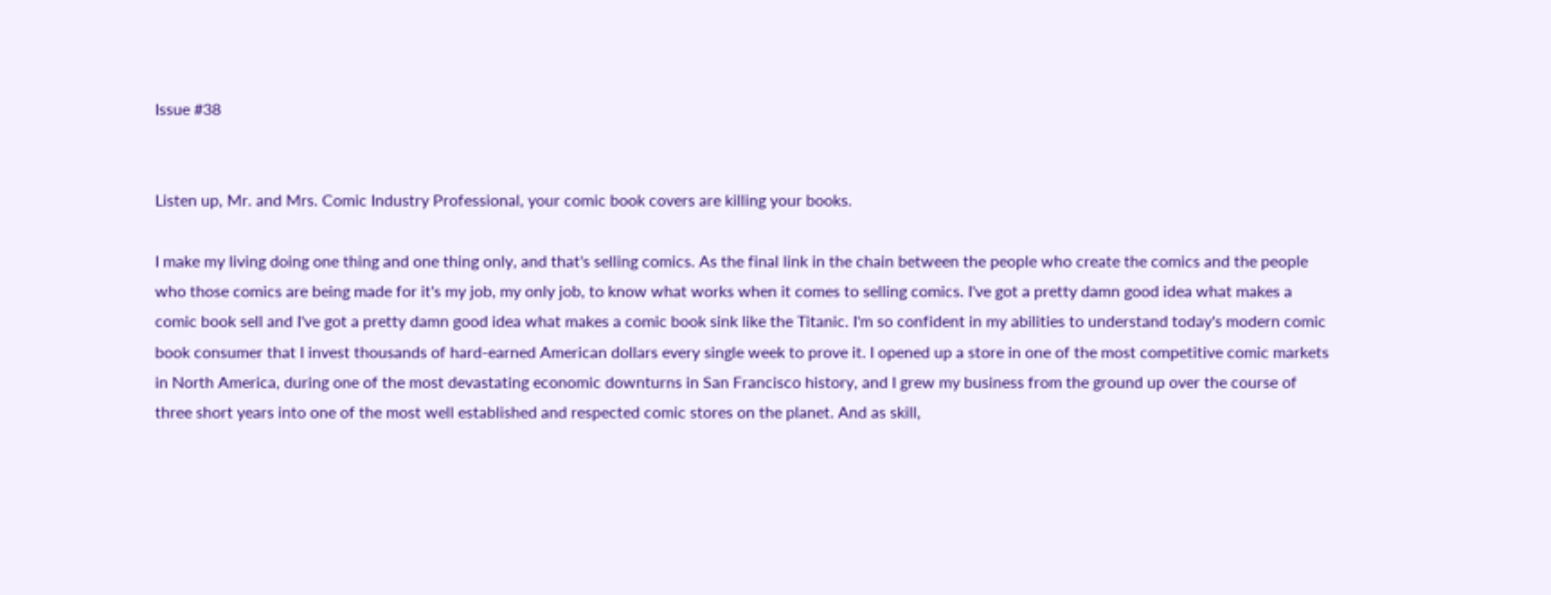Issue #38


Listen up, Mr. and Mrs. Comic Industry Professional, your comic book covers are killing your books.

I make my living doing one thing and one thing only, and that's selling comics. As the final link in the chain between the people who create the comics and the people who those comics are being made for it's my job, my only job, to know what works when it comes to selling comics. I've got a pretty damn good idea what makes a comic book sell and I've got a pretty damn good idea what makes a comic book sink like the Titanic. I'm so confident in my abilities to understand today's modern comic book consumer that I invest thousands of hard-earned American dollars every single week to prove it. I opened up a store in one of the most competitive comic markets in North America, during one of the most devastating economic downturns in San Francisco history, and I grew my business from the ground up over the course of three short years into one of the most well established and respected comic stores on the planet. And as skill,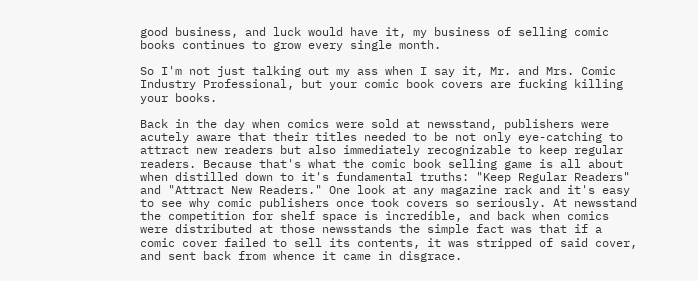good business, and luck would have it, my business of selling comic books continues to grow every single month.

So I'm not just talking out my ass when I say it, Mr. and Mrs. Comic Industry Professional, but your comic book covers are fucking killing your books.

Back in the day when comics were sold at newsstand, publishers were acutely aware that their titles needed to be not only eye-catching to attract new readers but also immediately recognizable to keep regular readers. Because that's what the comic book selling game is all about when distilled down to it's fundamental truths: "Keep Regular Readers" and "Attract New Readers." One look at any magazine rack and it's easy to see why comic publishers once took covers so seriously. At newsstand the competition for shelf space is incredible, and back when comics were distributed at those newsstands the simple fact was that if a comic cover failed to sell its contents, it was stripped of said cover, and sent back from whence it came in disgrace.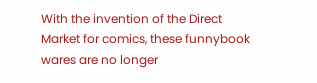With the invention of the Direct Market for comics, these funnybook wares are no longer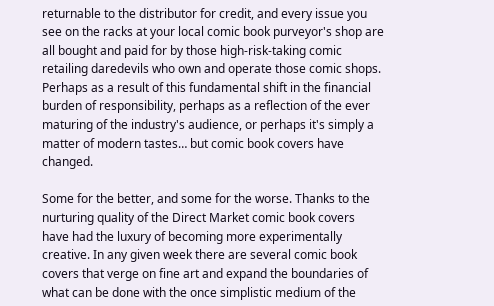returnable to the distributor for credit, and every issue you see on the racks at your local comic book purveyor's shop are all bought and paid for by those high-risk-taking comic retailing daredevils who own and operate those comic shops. Perhaps as a result of this fundamental shift in the financial burden of responsibility, perhaps as a reflection of the ever maturing of the industry's audience, or perhaps it's simply a matter of modern tastes… but comic book covers have changed.

Some for the better, and some for the worse. Thanks to the nurturing quality of the Direct Market comic book covers have had the luxury of becoming more experimentally creative. In any given week there are several comic book covers that verge on fine art and expand the boundaries of what can be done with the once simplistic medium of the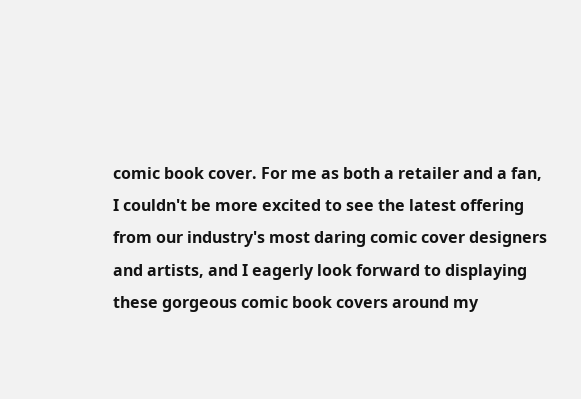comic book cover. For me as both a retailer and a fan, I couldn't be more excited to see the latest offering from our industry's most daring comic cover designers and artists, and I eagerly look forward to displaying these gorgeous comic book covers around my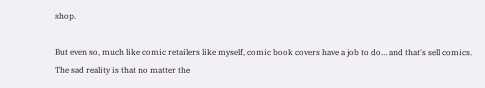shop.

But even so, much like comic retailers like myself, comic book covers have a job to do… and that's sell comics. The sad reality is that no matter the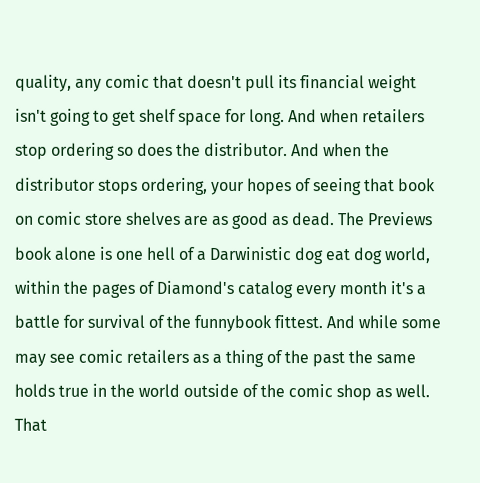quality, any comic that doesn't pull its financial weight isn't going to get shelf space for long. And when retailers stop ordering so does the distributor. And when the distributor stops ordering, your hopes of seeing that book on comic store shelves are as good as dead. The Previews book alone is one hell of a Darwinistic dog eat dog world, within the pages of Diamond's catalog every month it's a battle for survival of the funnybook fittest. And while some may see comic retailers as a thing of the past the same holds true in the world outside of the comic shop as well. That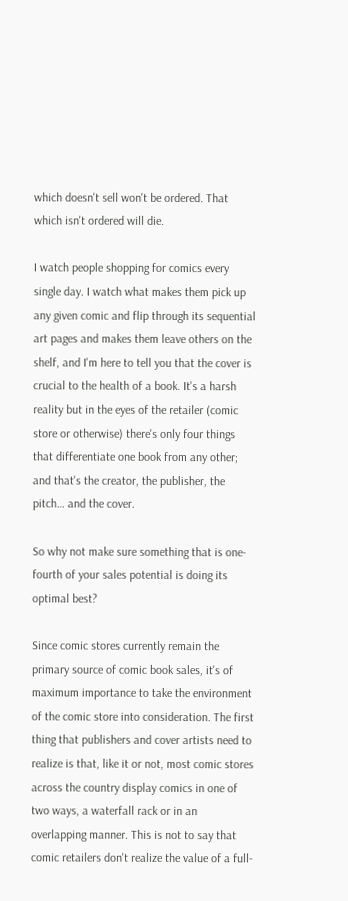which doesn't sell won't be ordered. That which isn't ordered will die.

I watch people shopping for comics every single day. I watch what makes them pick up any given comic and flip through its sequential art pages and makes them leave others on the shelf, and I'm here to tell you that the cover is crucial to the health of a book. It's a harsh reality but in the eyes of the retailer (comic store or otherwise) there's only four things that differentiate one book from any other; and that's the creator, the publisher, the pitch… and the cover.

So why not make sure something that is one-fourth of your sales potential is doing its optimal best?

Since comic stores currently remain the primary source of comic book sales, it's of maximum importance to take the environment of the comic store into consideration. The first thing that publishers and cover artists need to realize is that, like it or not, most comic stores across the country display comics in one of two ways, a waterfall rack or in an overlapping manner. This is not to say that comic retailers don't realize the value of a full-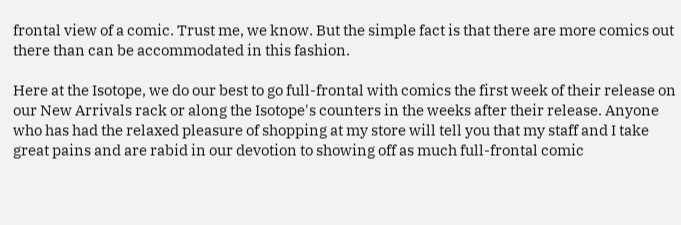frontal view of a comic. Trust me, we know. But the simple fact is that there are more comics out there than can be accommodated in this fashion.

Here at the Isotope, we do our best to go full-frontal with comics the first week of their release on our New Arrivals rack or along the Isotope's counters in the weeks after their release. Anyone who has had the relaxed pleasure of shopping at my store will tell you that my staff and I take great pains and are rabid in our devotion to showing off as much full-frontal comic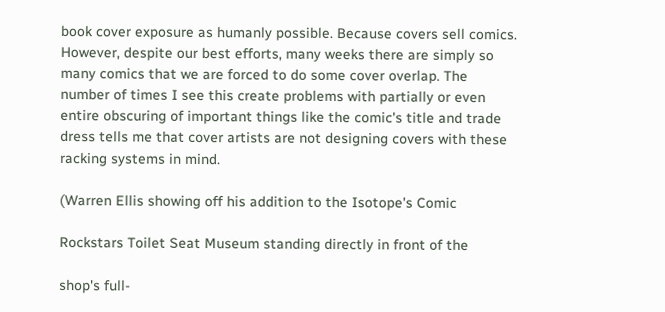book cover exposure as humanly possible. Because covers sell comics. However, despite our best efforts, many weeks there are simply so many comics that we are forced to do some cover overlap. The number of times I see this create problems with partially or even entire obscuring of important things like the comic's title and trade dress tells me that cover artists are not designing covers with these racking systems in mind.

(Warren Ellis showing off his addition to the Isotope's Comic

Rockstars Toilet Seat Museum standing directly in front of the

shop's full-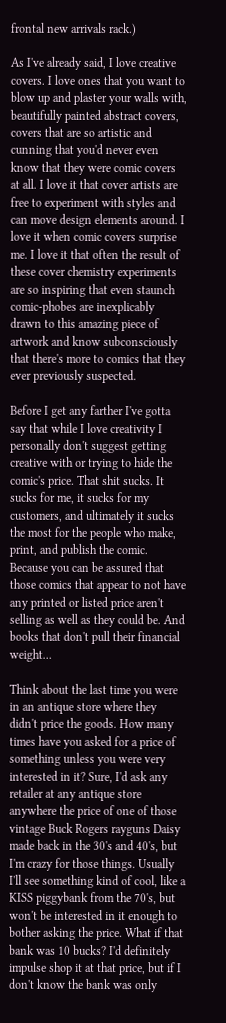frontal new arrivals rack.)

As I've already said, I love creative covers. I love ones that you want to blow up and plaster your walls with, beautifully painted abstract covers, covers that are so artistic and cunning that you'd never even know that they were comic covers at all. I love it that cover artists are free to experiment with styles and can move design elements around. I love it when comic covers surprise me. I love it that often the result of these cover chemistry experiments are so inspiring that even staunch comic-phobes are inexplicably drawn to this amazing piece of artwork and know subconsciously that there's more to comics that they ever previously suspected.

Before I get any farther I've gotta say that while I love creativity I personally don't suggest getting creative with or trying to hide the comic's price. That shit sucks. It sucks for me, it sucks for my customers, and ultimately it sucks the most for the people who make, print, and publish the comic. Because you can be assured that those comics that appear to not have any printed or listed price aren't selling as well as they could be. And books that don't pull their financial weight…

Think about the last time you were in an antique store where they didn't price the goods. How many times have you asked for a price of something unless you were very interested in it? Sure, I'd ask any retailer at any antique store anywhere the price of one of those vintage Buck Rogers rayguns Daisy made back in the 30's and 40's, but I'm crazy for those things. Usually I'll see something kind of cool, like a KISS piggybank from the 70's, but won't be interested in it enough to bother asking the price. What if that bank was 10 bucks? I'd definitely impulse shop it at that price, but if I don't know the bank was only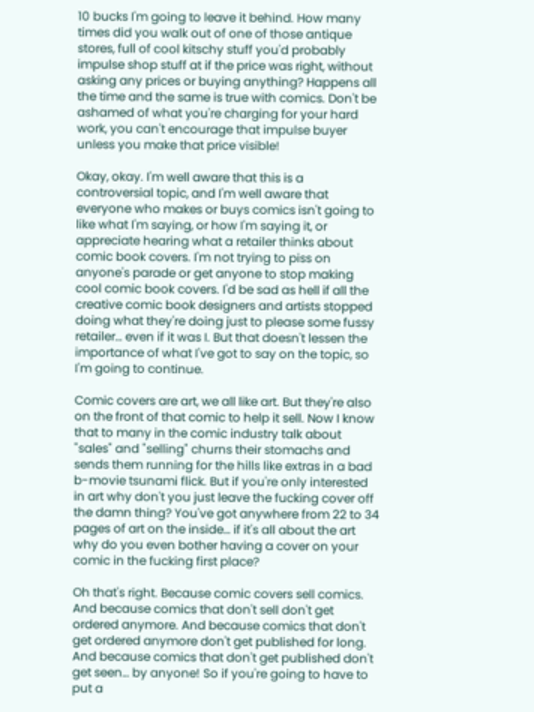10 bucks I'm going to leave it behind. How many times did you walk out of one of those antique stores, full of cool kitschy stuff you'd probably impulse shop stuff at if the price was right, without asking any prices or buying anything? Happens all the time and the same is true with comics. Don't be ashamed of what you're charging for your hard work, you can't encourage that impulse buyer unless you make that price visible!

Okay, okay. I'm well aware that this is a controversial topic, and I'm well aware that everyone who makes or buys comics isn't going to like what I'm saying, or how I'm saying it, or appreciate hearing what a retailer thinks about comic book covers. I'm not trying to piss on anyone's parade or get anyone to stop making cool comic book covers. I'd be sad as hell if all the creative comic book designers and artists stopped doing what they're doing just to please some fussy retailer… even if it was I. But that doesn't lessen the importance of what I've got to say on the topic, so I'm going to continue.

Comic covers are art, we all like art. But they're also on the front of that comic to help it sell. Now I know that to many in the comic industry talk about "sales" and "selling" churns their stomachs and sends them running for the hills like extras in a bad b-movie tsunami flick. But if you're only interested in art why don't you just leave the fucking cover off the damn thing? You've got anywhere from 22 to 34 pages of art on the inside… if it's all about the art why do you even bother having a cover on your comic in the fucking first place?

Oh that's right. Because comic covers sell comics. And because comics that don't sell don't get ordered anymore. And because comics that don't get ordered anymore don't get published for long. And because comics that don't get published don't get seen… by anyone! So if you're going to have to put a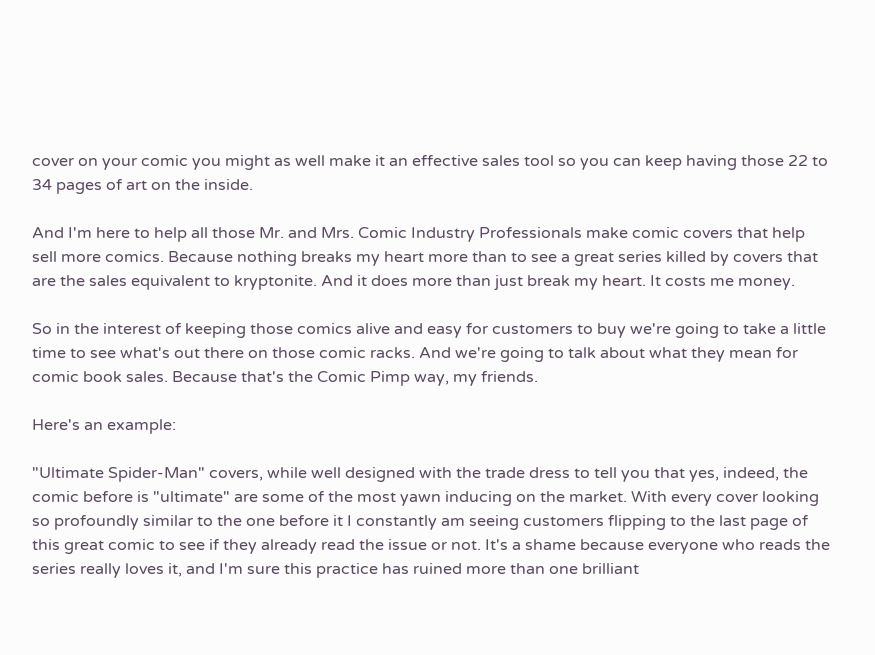cover on your comic you might as well make it an effective sales tool so you can keep having those 22 to 34 pages of art on the inside.

And I'm here to help all those Mr. and Mrs. Comic Industry Professionals make comic covers that help sell more comics. Because nothing breaks my heart more than to see a great series killed by covers that are the sales equivalent to kryptonite. And it does more than just break my heart. It costs me money.

So in the interest of keeping those comics alive and easy for customers to buy we're going to take a little time to see what's out there on those comic racks. And we're going to talk about what they mean for comic book sales. Because that's the Comic Pimp way, my friends.

Here's an example:

"Ultimate Spider-Man" covers, while well designed with the trade dress to tell you that yes, indeed, the comic before is "ultimate" are some of the most yawn inducing on the market. With every cover looking so profoundly similar to the one before it I constantly am seeing customers flipping to the last page of this great comic to see if they already read the issue or not. It's a shame because everyone who reads the series really loves it, and I'm sure this practice has ruined more than one brilliant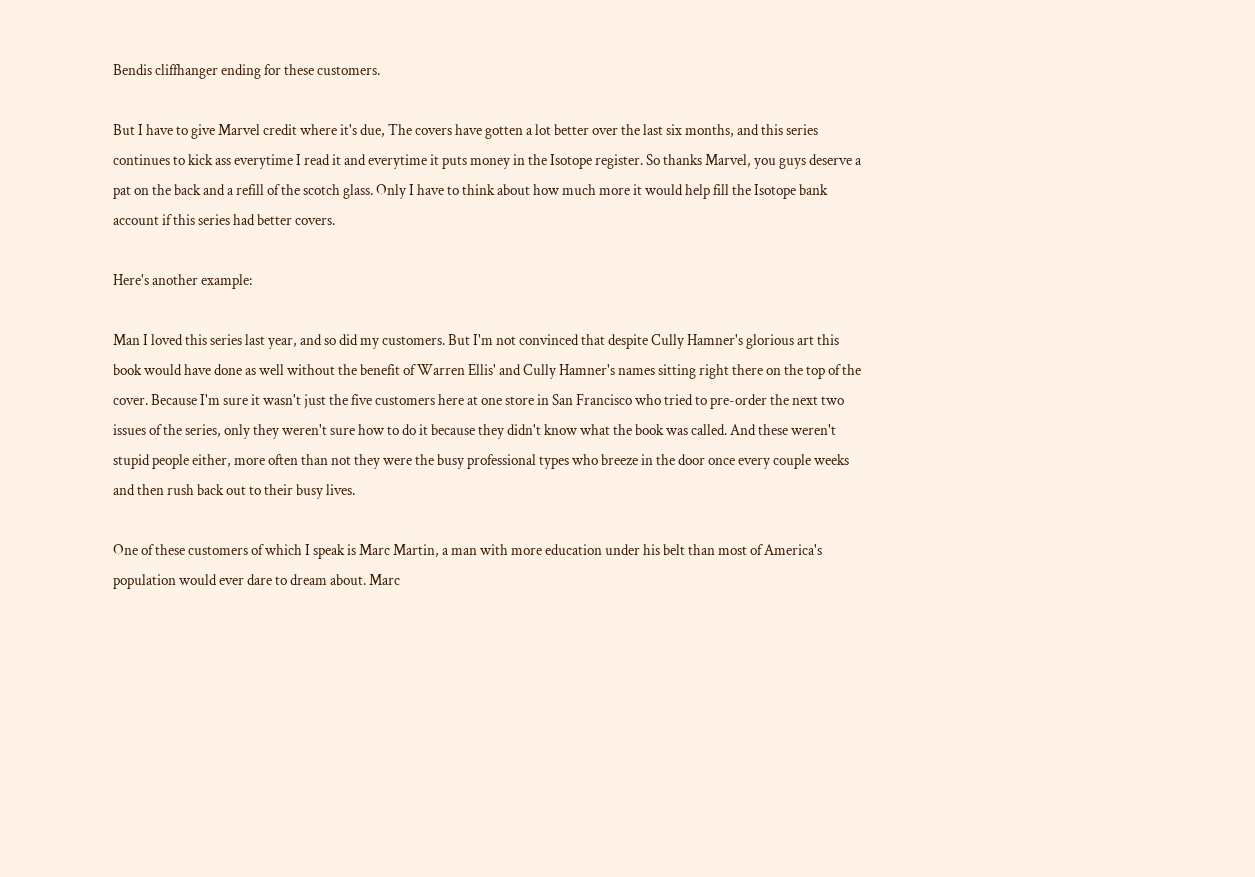Bendis cliffhanger ending for these customers.

But I have to give Marvel credit where it's due, The covers have gotten a lot better over the last six months, and this series continues to kick ass everytime I read it and everytime it puts money in the Isotope register. So thanks Marvel, you guys deserve a pat on the back and a refill of the scotch glass. Only I have to think about how much more it would help fill the Isotope bank account if this series had better covers.

Here's another example:

Man I loved this series last year, and so did my customers. But I'm not convinced that despite Cully Hamner's glorious art this book would have done as well without the benefit of Warren Ellis' and Cully Hamner's names sitting right there on the top of the cover. Because I'm sure it wasn't just the five customers here at one store in San Francisco who tried to pre-order the next two issues of the series, only they weren't sure how to do it because they didn't know what the book was called. And these weren't stupid people either, more often than not they were the busy professional types who breeze in the door once every couple weeks and then rush back out to their busy lives.

One of these customers of which I speak is Marc Martin, a man with more education under his belt than most of America's population would ever dare to dream about. Marc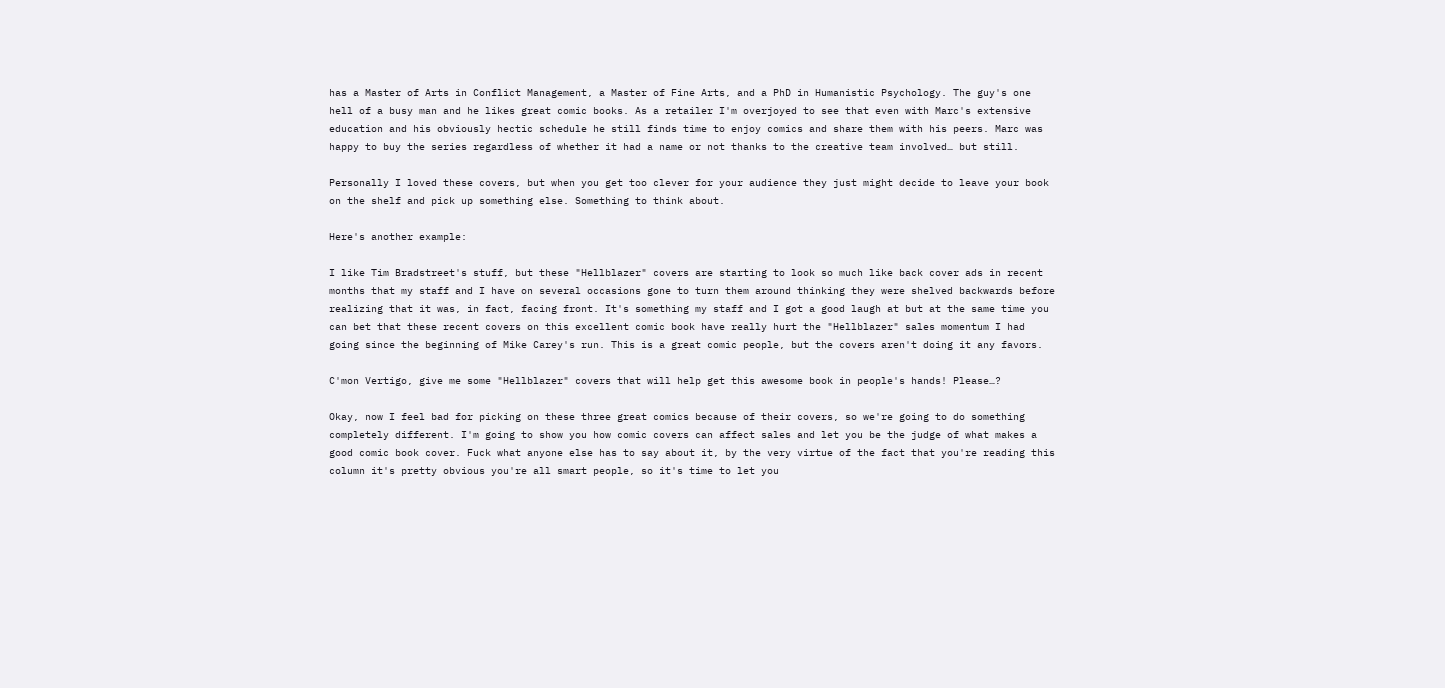has a Master of Arts in Conflict Management, a Master of Fine Arts, and a PhD in Humanistic Psychology. The guy's one hell of a busy man and he likes great comic books. As a retailer I'm overjoyed to see that even with Marc's extensive education and his obviously hectic schedule he still finds time to enjoy comics and share them with his peers. Marc was happy to buy the series regardless of whether it had a name or not thanks to the creative team involved… but still.

Personally I loved these covers, but when you get too clever for your audience they just might decide to leave your book on the shelf and pick up something else. Something to think about.

Here's another example:

I like Tim Bradstreet's stuff, but these "Hellblazer" covers are starting to look so much like back cover ads in recent months that my staff and I have on several occasions gone to turn them around thinking they were shelved backwards before realizing that it was, in fact, facing front. It's something my staff and I got a good laugh at but at the same time you can bet that these recent covers on this excellent comic book have really hurt the "Hellblazer" sales momentum I had going since the beginning of Mike Carey's run. This is a great comic people, but the covers aren't doing it any favors.

C'mon Vertigo, give me some "Hellblazer" covers that will help get this awesome book in people's hands! Please…?

Okay, now I feel bad for picking on these three great comics because of their covers, so we're going to do something completely different. I'm going to show you how comic covers can affect sales and let you be the judge of what makes a good comic book cover. Fuck what anyone else has to say about it, by the very virtue of the fact that you're reading this column it's pretty obvious you're all smart people, so it's time to let you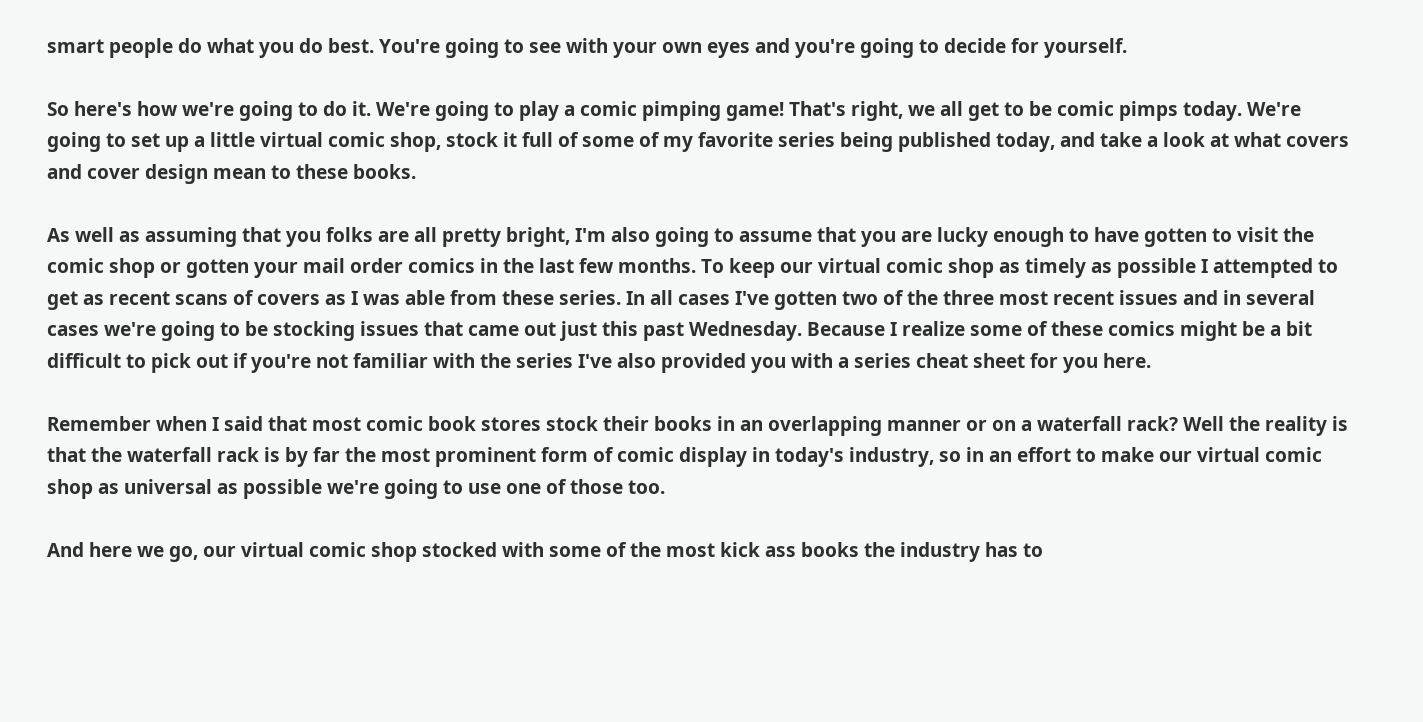smart people do what you do best. You're going to see with your own eyes and you're going to decide for yourself.

So here's how we're going to do it. We're going to play a comic pimping game! That's right, we all get to be comic pimps today. We're going to set up a little virtual comic shop, stock it full of some of my favorite series being published today, and take a look at what covers and cover design mean to these books.

As well as assuming that you folks are all pretty bright, I'm also going to assume that you are lucky enough to have gotten to visit the comic shop or gotten your mail order comics in the last few months. To keep our virtual comic shop as timely as possible I attempted to get as recent scans of covers as I was able from these series. In all cases I've gotten two of the three most recent issues and in several cases we're going to be stocking issues that came out just this past Wednesday. Because I realize some of these comics might be a bit difficult to pick out if you're not familiar with the series I've also provided you with a series cheat sheet for you here.

Remember when I said that most comic book stores stock their books in an overlapping manner or on a waterfall rack? Well the reality is that the waterfall rack is by far the most prominent form of comic display in today's industry, so in an effort to make our virtual comic shop as universal as possible we're going to use one of those too.

And here we go, our virtual comic shop stocked with some of the most kick ass books the industry has to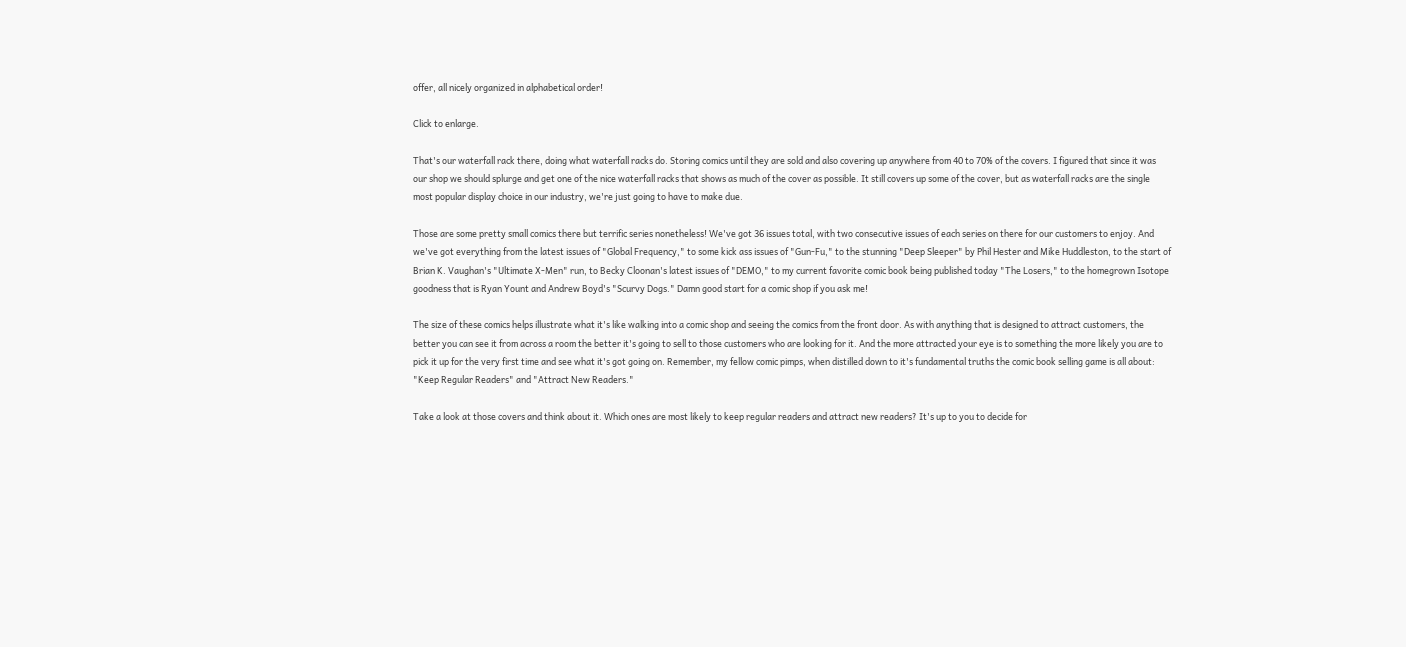offer, all nicely organized in alphabetical order!

Click to enlarge.

That's our waterfall rack there, doing what waterfall racks do. Storing comics until they are sold and also covering up anywhere from 40 to 70% of the covers. I figured that since it was our shop we should splurge and get one of the nice waterfall racks that shows as much of the cover as possible. It still covers up some of the cover, but as waterfall racks are the single most popular display choice in our industry, we're just going to have to make due.

Those are some pretty small comics there but terrific series nonetheless! We've got 36 issues total, with two consecutive issues of each series on there for our customers to enjoy. And we've got everything from the latest issues of "Global Frequency," to some kick ass issues of "Gun-Fu," to the stunning "Deep Sleeper" by Phil Hester and Mike Huddleston, to the start of Brian K. Vaughan's "Ultimate X-Men" run, to Becky Cloonan's latest issues of "DEMO," to my current favorite comic book being published today "The Losers," to the homegrown Isotope goodness that is Ryan Yount and Andrew Boyd's "Scurvy Dogs." Damn good start for a comic shop if you ask me!

The size of these comics helps illustrate what it's like walking into a comic shop and seeing the comics from the front door. As with anything that is designed to attract customers, the better you can see it from across a room the better it's going to sell to those customers who are looking for it. And the more attracted your eye is to something the more likely you are to pick it up for the very first time and see what it's got going on. Remember, my fellow comic pimps, when distilled down to it's fundamental truths the comic book selling game is all about: "Keep Regular Readers" and "Attract New Readers."

Take a look at those covers and think about it. Which ones are most likely to keep regular readers and attract new readers? It's up to you to decide for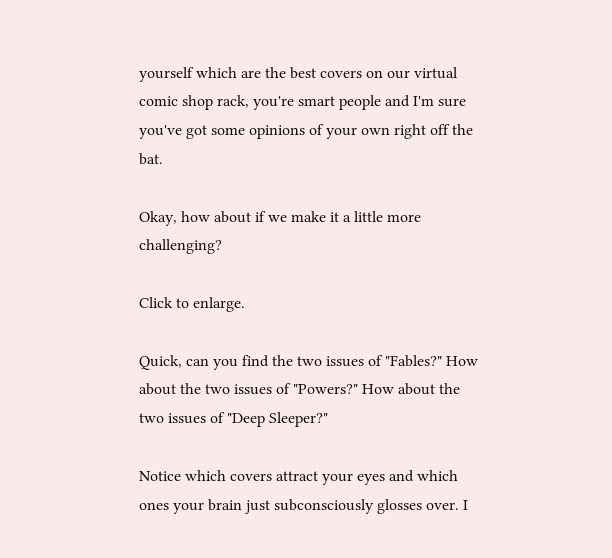yourself which are the best covers on our virtual comic shop rack, you're smart people and I'm sure you've got some opinions of your own right off the bat.

Okay, how about if we make it a little more challenging?

Click to enlarge.

Quick, can you find the two issues of "Fables?" How about the two issues of "Powers?" How about the two issues of "Deep Sleeper?"

Notice which covers attract your eyes and which ones your brain just subconsciously glosses over. I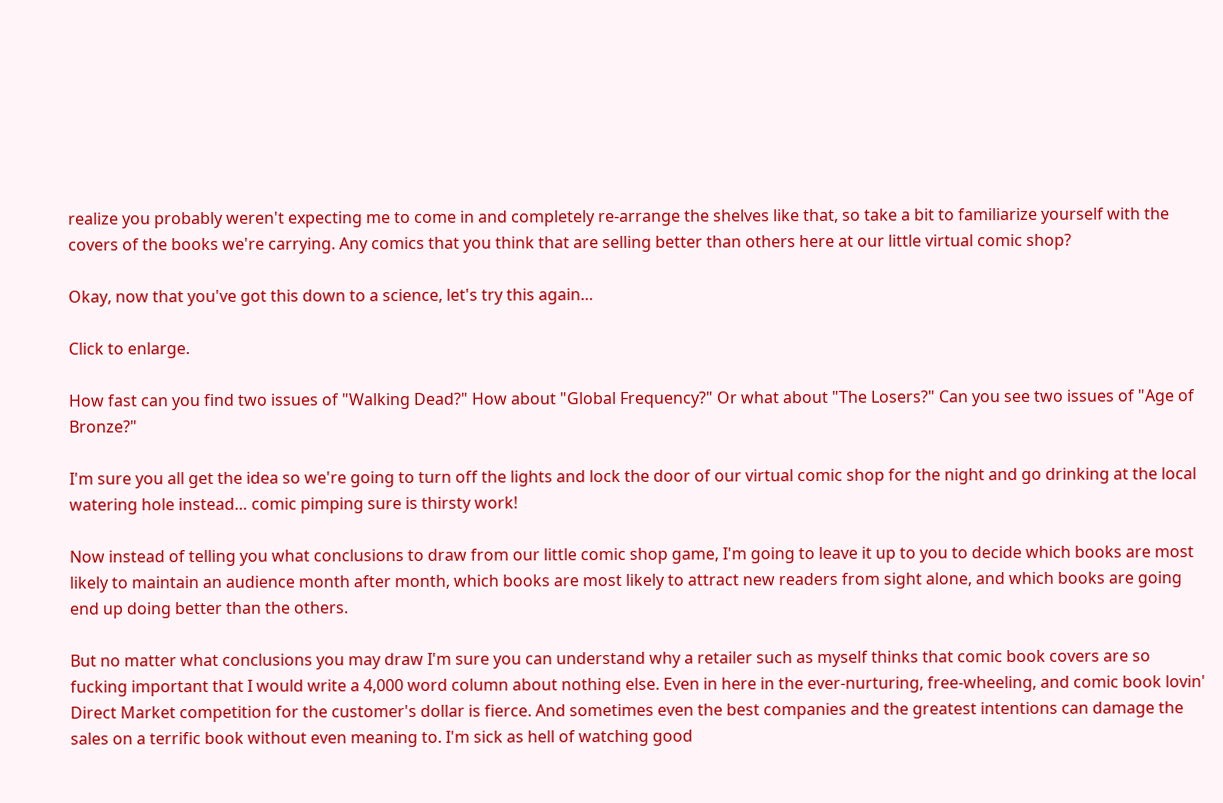realize you probably weren't expecting me to come in and completely re-arrange the shelves like that, so take a bit to familiarize yourself with the covers of the books we're carrying. Any comics that you think that are selling better than others here at our little virtual comic shop?

Okay, now that you've got this down to a science, let's try this again…

Click to enlarge.

How fast can you find two issues of "Walking Dead?" How about "Global Frequency?" Or what about "The Losers?" Can you see two issues of "Age of Bronze?"

I'm sure you all get the idea so we're going to turn off the lights and lock the door of our virtual comic shop for the night and go drinking at the local watering hole instead… comic pimping sure is thirsty work!

Now instead of telling you what conclusions to draw from our little comic shop game, I'm going to leave it up to you to decide which books are most likely to maintain an audience month after month, which books are most likely to attract new readers from sight alone, and which books are going end up doing better than the others.

But no matter what conclusions you may draw I'm sure you can understand why a retailer such as myself thinks that comic book covers are so fucking important that I would write a 4,000 word column about nothing else. Even in here in the ever-nurturing, free-wheeling, and comic book lovin' Direct Market competition for the customer's dollar is fierce. And sometimes even the best companies and the greatest intentions can damage the sales on a terrific book without even meaning to. I'm sick as hell of watching good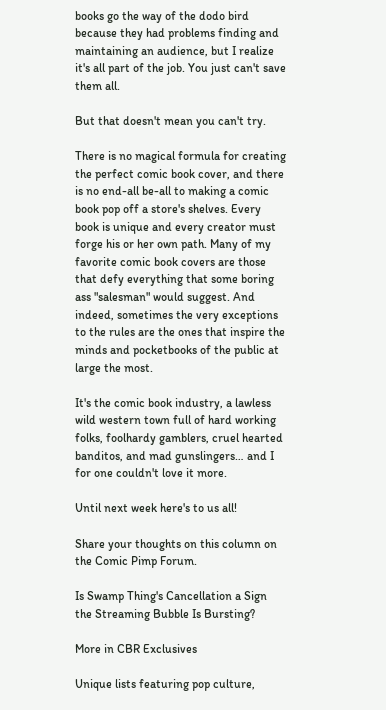books go the way of the dodo bird because they had problems finding and maintaining an audience, but I realize it's all part of the job. You just can't save them all.

But that doesn't mean you can't try.

There is no magical formula for creating the perfect comic book cover, and there is no end-all be-all to making a comic book pop off a store's shelves. Every book is unique and every creator must forge his or her own path. Many of my favorite comic book covers are those that defy everything that some boring ass "salesman" would suggest. And indeed, sometimes the very exceptions to the rules are the ones that inspire the minds and pocketbooks of the public at large the most.

It's the comic book industry, a lawless wild western town full of hard working folks, foolhardy gamblers, cruel hearted banditos, and mad gunslingers… and I for one couldn't love it more.

Until next week here's to us all!

Share your thoughts on this column on the Comic Pimp Forum.

Is Swamp Thing's Cancellation a Sign the Streaming Bubble Is Bursting?

More in CBR Exclusives

Unique lists featuring pop culture,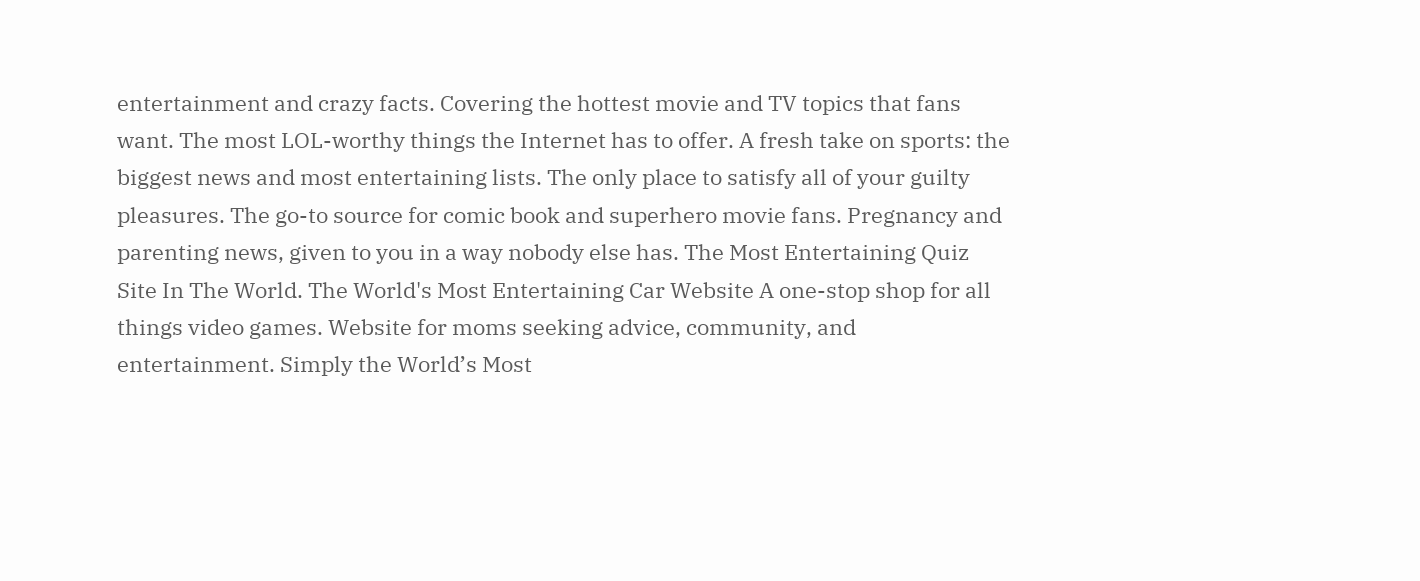entertainment and crazy facts. Covering the hottest movie and TV topics that fans want. The most LOL-worthy things the Internet has to offer. A fresh take on sports: the biggest news and most entertaining lists. The only place to satisfy all of your guilty pleasures. The go-to source for comic book and superhero movie fans. Pregnancy and parenting news, given to you in a way nobody else has. The Most Entertaining Quiz Site In The World. The World's Most Entertaining Car Website A one-stop shop for all things video games. Website for moms seeking advice, community, and entertainment. Simply the World’s Most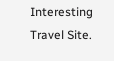Interesting Travel Site.